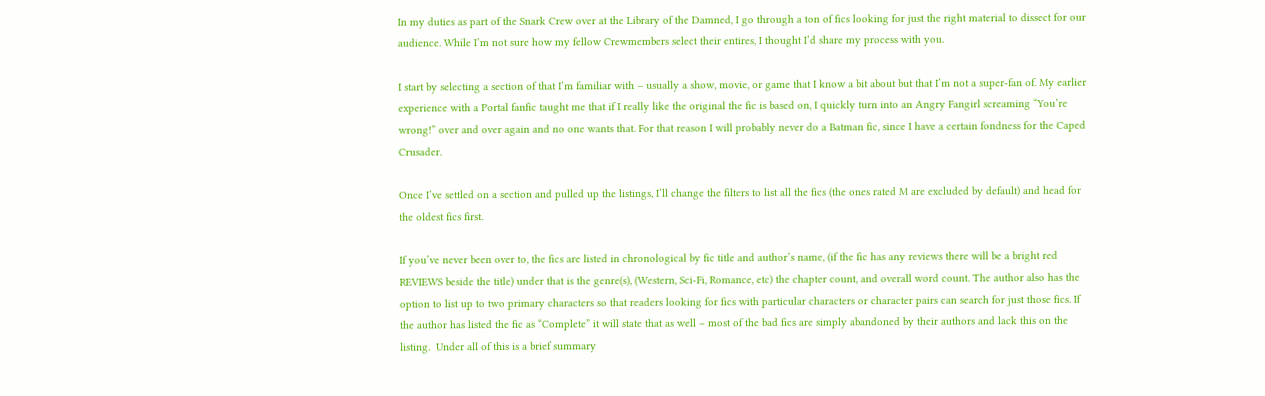In my duties as part of the Snark Crew over at the Library of the Damned, I go through a ton of fics looking for just the right material to dissect for our audience. While I’m not sure how my fellow Crewmembers select their entires, I thought I’d share my process with you.

I start by selecting a section of that I’m familiar with – usually a show, movie, or game that I know a bit about but that I’m not a super-fan of. My earlier experience with a Portal fanfic taught me that if I really like the original the fic is based on, I quickly turn into an Angry Fangirl screaming “You’re wrong!” over and over again and no one wants that. For that reason I will probably never do a Batman fic, since I have a certain fondness for the Caped Crusader.

Once I’ve settled on a section and pulled up the listings, I’ll change the filters to list all the fics (the ones rated M are excluded by default) and head for the oldest fics first.

If you’ve never been over to, the fics are listed in chronological by fic title and author’s name, (if the fic has any reviews there will be a bright red REVIEWS beside the title) under that is the genre(s), (Western, Sci-Fi, Romance, etc) the chapter count, and overall word count. The author also has the option to list up to two primary characters so that readers looking for fics with particular characters or character pairs can search for just those fics. If the author has listed the fic as “Complete” it will state that as well – most of the bad fics are simply abandoned by their authors and lack this on the listing.  Under all of this is a brief summary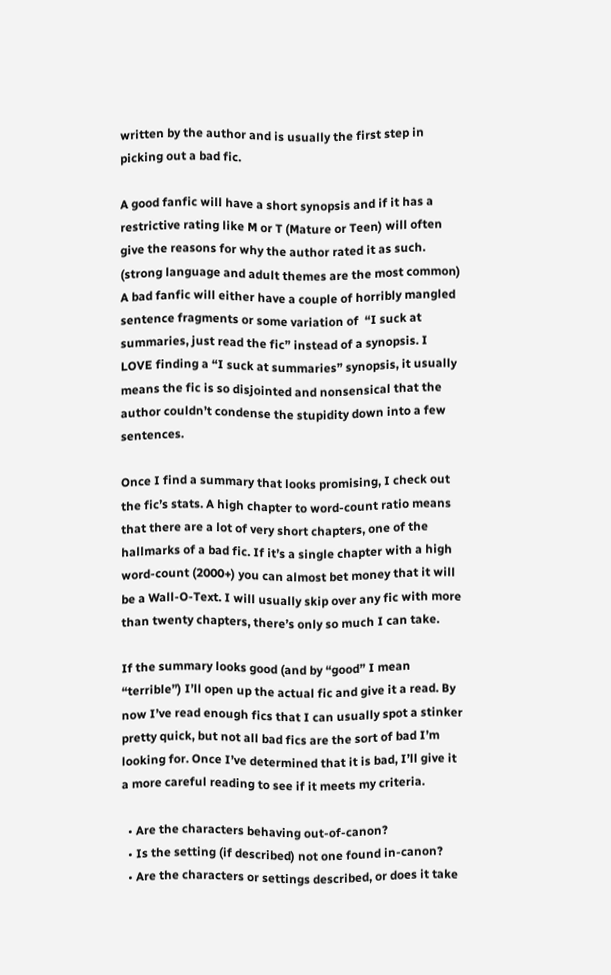written by the author and is usually the first step in picking out a bad fic.

A good fanfic will have a short synopsis and if it has a restrictive rating like M or T (Mature or Teen) will often give the reasons for why the author rated it as such. (strong language and adult themes are the most common) A bad fanfic will either have a couple of horribly mangled sentence fragments or some variation of  “I suck at summaries, just read the fic” instead of a synopsis. I LOVE finding a “I suck at summaries” synopsis, it usually means the fic is so disjointed and nonsensical that the author couldn’t condense the stupidity down into a few sentences.

Once I find a summary that looks promising, I check out the fic’s stats. A high chapter to word-count ratio means that there are a lot of very short chapters, one of the hallmarks of a bad fic. If it’s a single chapter with a high word-count (2000+) you can almost bet money that it will be a Wall-O-Text. I will usually skip over any fic with more than twenty chapters, there’s only so much I can take.

If the summary looks good (and by “good” I mean “terrible”) I’ll open up the actual fic and give it a read. By now I’ve read enough fics that I can usually spot a stinker pretty quick, but not all bad fics are the sort of bad I’m looking for. Once I’ve determined that it is bad, I’ll give it a more careful reading to see if it meets my criteria.

  • Are the characters behaving out-of-canon?
  • Is the setting (if described) not one found in-canon?
  • Are the characters or settings described, or does it take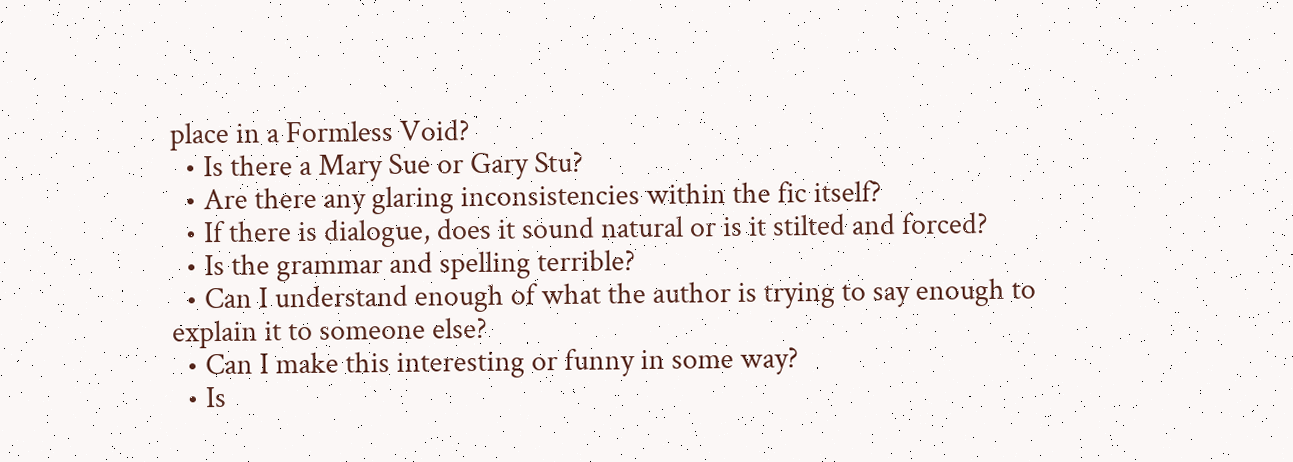place in a Formless Void?
  • Is there a Mary Sue or Gary Stu?
  • Are there any glaring inconsistencies within the fic itself?
  • If there is dialogue, does it sound natural or is it stilted and forced?
  • Is the grammar and spelling terrible?
  • Can I understand enough of what the author is trying to say enough to explain it to someone else?
  • Can I make this interesting or funny in some way?
  • Is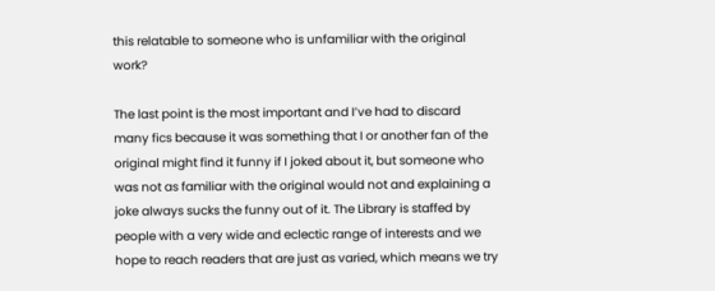this relatable to someone who is unfamiliar with the original work?

The last point is the most important and I’ve had to discard many fics because it was something that I or another fan of the original might find it funny if I joked about it, but someone who was not as familiar with the original would not and explaining a joke always sucks the funny out of it. The Library is staffed by people with a very wide and eclectic range of interests and we hope to reach readers that are just as varied, which means we try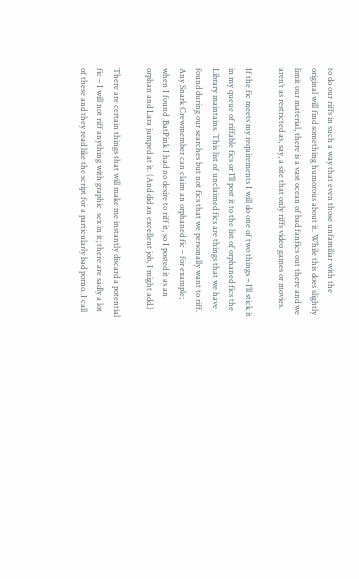to do our riffs in such a way that even those unfamiliar with the original will find something humorous about it. While this does slightly limit our material, there is a vast ocean of bad fanfics out there and we aren’t as restricted as, say, a site that only riffs video games or movies.

If the fic meets my requirements I will do one of two things – I’ll stick it in my queue of riffable fics or I’ll post it to the list of orphaned fics the Library maintains. This list of unclaimed fics are things that we have found during our searches but not fics that we personally want to riff. Any Snark Crewmember can claim an orphaned fic – for example; when I found  BatPink I had no desire to riff it, so I posted it as an orphan and Lara jumped at it. (And did an excellent job, I might add.)

There are certain things that will make me instantly discard a potential fic – I will not riff anything with graphic  sex in it; there are sadly a lot of these and they read like the script for a particularly bad porno. I call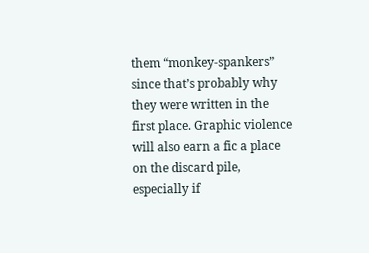them “monkey-spankers” since that’s probably why they were written in the first place. Graphic violence will also earn a fic a place on the discard pile, especially if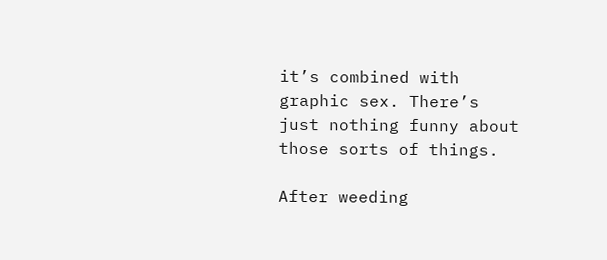it’s combined with graphic sex. There’s just nothing funny about those sorts of things.

After weeding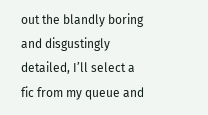out the blandly boring and disgustingly detailed, I’ll select a fic from my queue and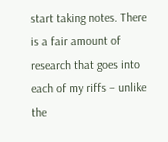start taking notes. There is a fair amount of research that goes into each of my riffs – unlike the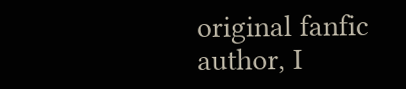original fanfic author, I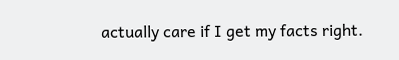actually care if I get my facts right.